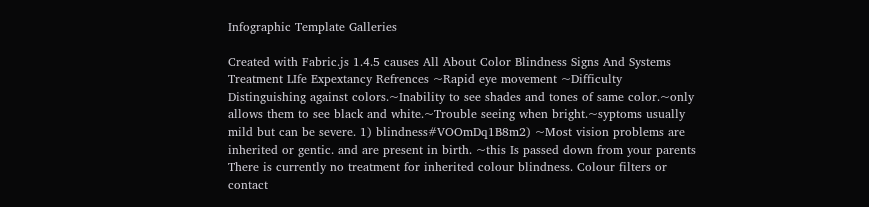Infographic Template Galleries

Created with Fabric.js 1.4.5 causes All About Color Blindness Signs And Systems Treatment LIfe Expextancy Refrences ~Rapid eye movement ~Difficulty Distinguishing against colors.~Inability to see shades and tones of same color.~only allows them to see black and white.~Trouble seeing when bright.~syptoms usually mild but can be severe. 1) blindness#VOOmDq1B8m2) ~Most vision problems are inherited or gentic. and are present in birth. ~this Is passed down from your parents There is currently no treatment for inherited colour blindness. Colour filters or contact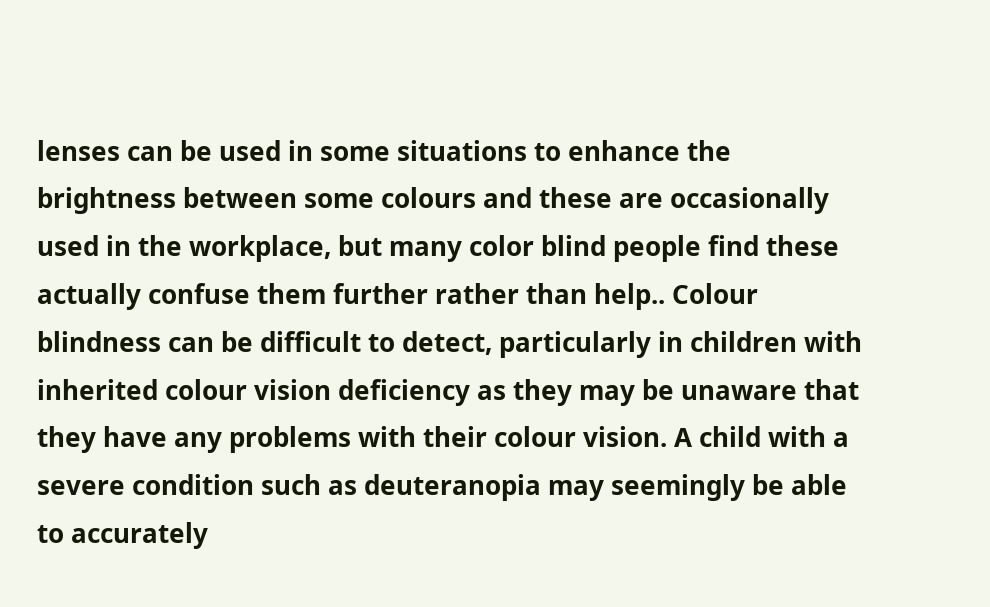lenses can be used in some situations to enhance the brightness between some colours and these are occasionally used in the workplace, but many color blind people find these actually confuse them further rather than help.. Colour blindness can be difficult to detect, particularly in children with inherited colour vision deficiency as they may be unaware that they have any problems with their colour vision. A child with a severe condition such as deuteranopia may seemingly be able to accurately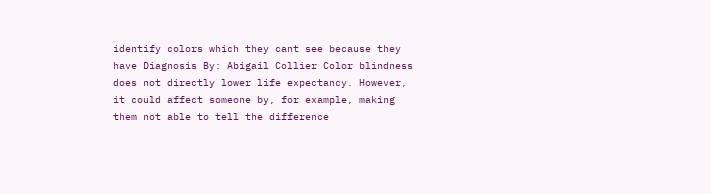identify colors which they cant see because they have Diagnosis By: Abigail Collier Color blindness does not directly lower life expectancy. However, it could affect someone by, for example, making them not able to tell the difference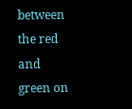between the red and green on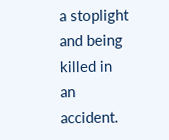a stoplight and being killed in an accident.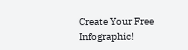Create Your Free Infographic!